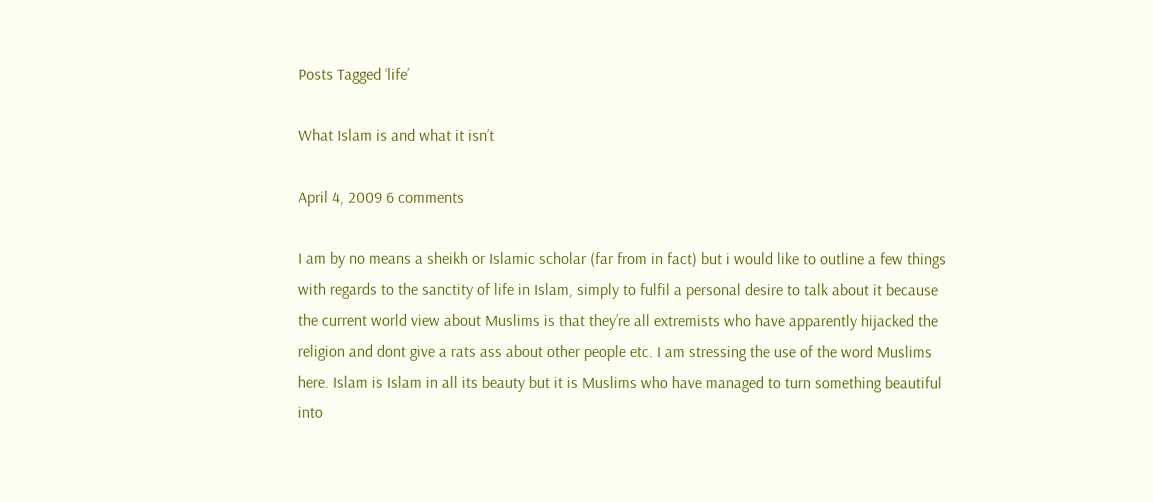Posts Tagged ‘life’

What Islam is and what it isn’t

April 4, 2009 6 comments

I am by no means a sheikh or Islamic scholar (far from in fact) but i would like to outline a few things with regards to the sanctity of life in Islam, simply to fulfil a personal desire to talk about it because the current world view about Muslims is that they’re all extremists who have apparently hijacked the religion and dont give a rats ass about other people etc. I am stressing the use of the word Muslims here. Islam is Islam in all its beauty but it is Muslims who have managed to turn something beautiful into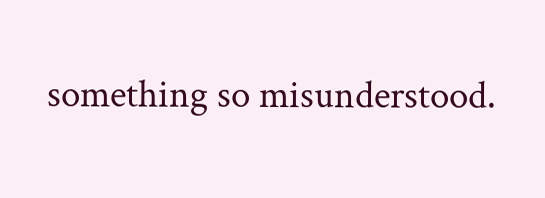something so misunderstood.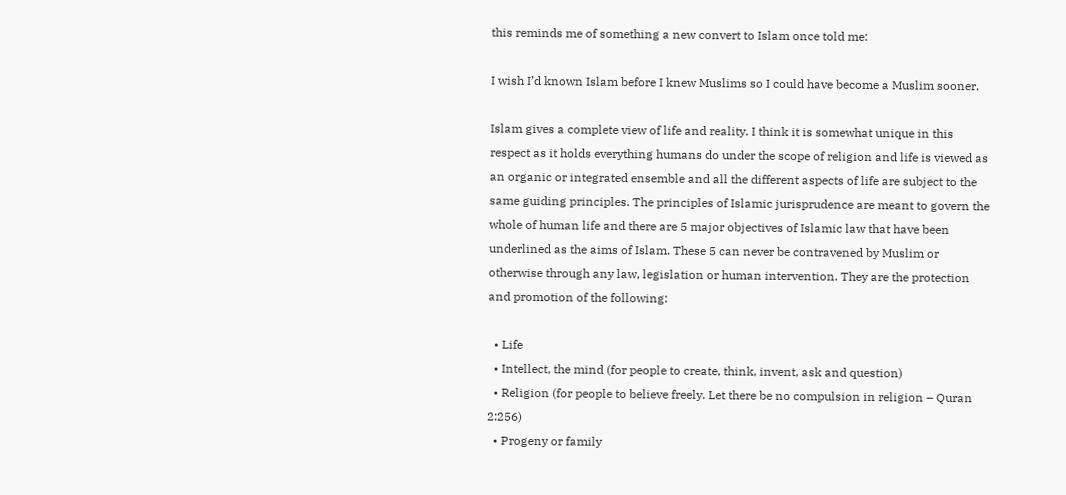this reminds me of something a new convert to Islam once told me:

I wish I’d known Islam before I knew Muslims so I could have become a Muslim sooner.

Islam gives a complete view of life and reality. I think it is somewhat unique in this respect as it holds everything humans do under the scope of religion and life is viewed as an organic or integrated ensemble and all the different aspects of life are subject to the same guiding principles. The principles of Islamic jurisprudence are meant to govern the whole of human life and there are 5 major objectives of Islamic law that have been underlined as the aims of Islam. These 5 can never be contravened by Muslim or otherwise through any law, legislation or human intervention. They are the protection and promotion of the following:

  • Life
  • Intellect, the mind (for people to create, think, invent, ask and question)
  • Religion (for people to believe freely. Let there be no compulsion in religion – Quran 2:256)
  • Progeny or family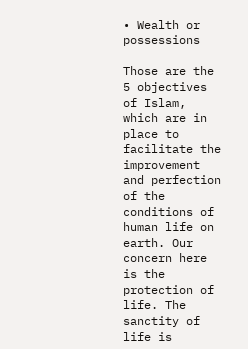• Wealth or possessions

Those are the 5 objectives of Islam, which are in place to facilitate the improvement and perfection of the conditions of human life on earth. Our concern here is the protection of life. The sanctity of life is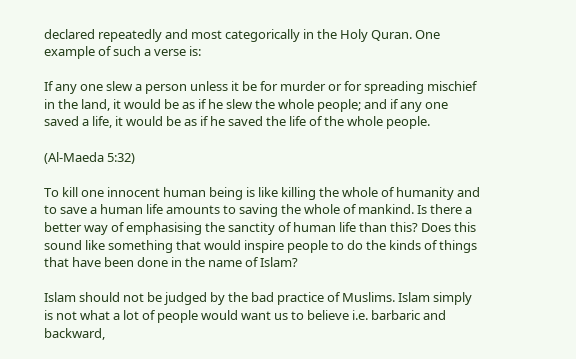declared repeatedly and most categorically in the Holy Quran. One example of such a verse is:

If any one slew a person unless it be for murder or for spreading mischief in the land, it would be as if he slew the whole people; and if any one saved a life, it would be as if he saved the life of the whole people.

(Al-Maeda 5:32)

To kill one innocent human being is like killing the whole of humanity and to save a human life amounts to saving the whole of mankind. Is there a better way of emphasising the sanctity of human life than this? Does this sound like something that would inspire people to do the kinds of things that have been done in the name of Islam?

Islam should not be judged by the bad practice of Muslims. Islam simply is not what a lot of people would want us to believe i.e. barbaric and backward,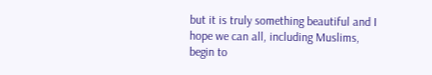but it is truly something beautiful and I hope we can all, including Muslims, begin to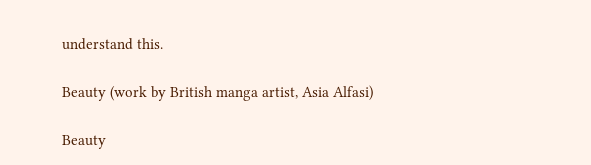understand this.

Beauty (work by British manga artist, Asia Alfasi)

Beauty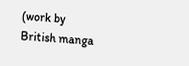(work by British manga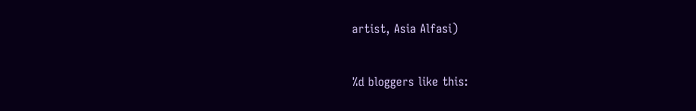artist, Asia Alfasi)

%d bloggers like this: